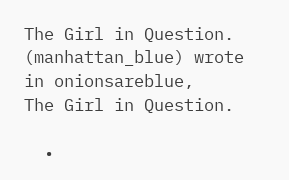The Girl in Question. (manhattan_blue) wrote in onionsareblue,
The Girl in Question.

  •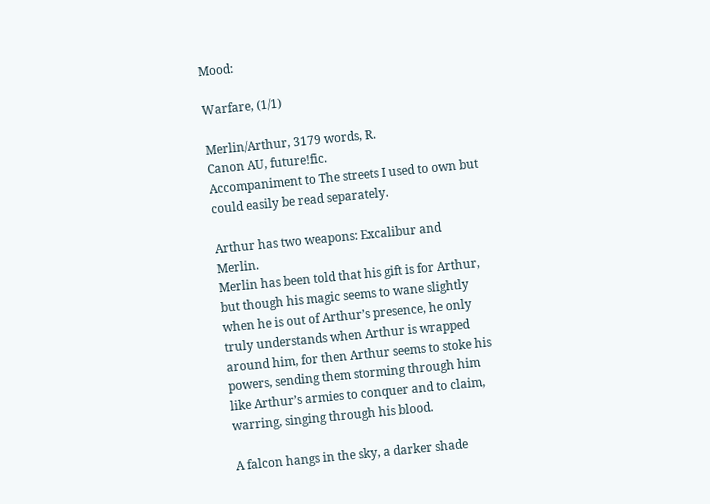Mood:

Warfare, (1/1)

Merlin/Arthur, 3179 words, R.
Canon AU, future!fic.
Accompaniment to The streets I used to own but could easily be read separately.

Arthur has two weapons: Excalibur and Merlin.
Merlin has been told that his gift is for Arthur, but though his magic seems to wane slightly when he is out of Arthur’s presence, he only truly understands when Arthur is wrapped around him, for then Arthur seems to stoke his powers, sending them storming through him like Arthur’s armies to conquer and to claim, warring, singing through his blood.

A falcon hangs in the sky, a darker shade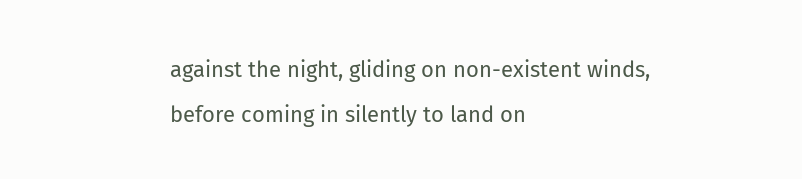against the night, gliding on non-existent winds, before coming in silently to land on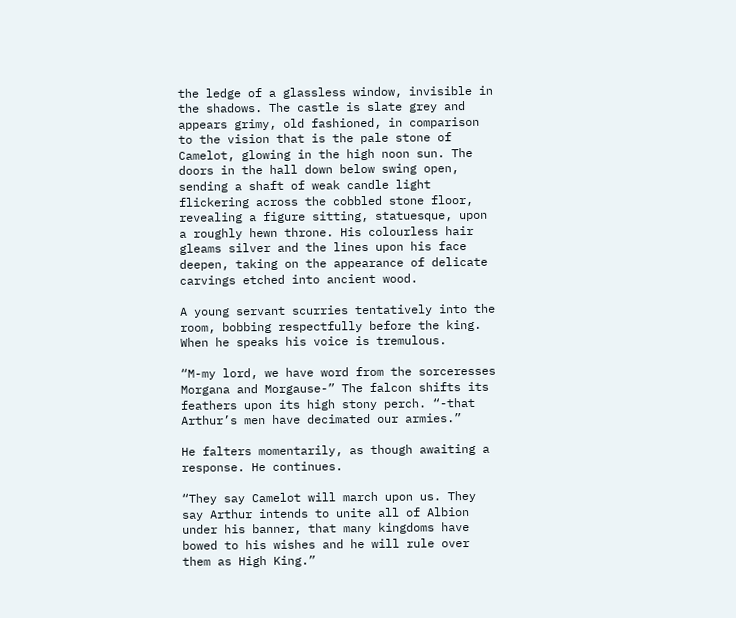the ledge of a glassless window, invisible in the shadows. The castle is slate grey and appears grimy, old fashioned, in comparison to the vision that is the pale stone of Camelot, glowing in the high noon sun. The doors in the hall down below swing open, sending a shaft of weak candle light flickering across the cobbled stone floor, revealing a figure sitting, statuesque, upon a roughly hewn throne. His colourless hair gleams silver and the lines upon his face deepen, taking on the appearance of delicate carvings etched into ancient wood.

A young servant scurries tentatively into the room, bobbing respectfully before the king. When he speaks his voice is tremulous.

“M-my lord, we have word from the sorceresses Morgana and Morgause-” The falcon shifts its feathers upon its high stony perch. “-that Arthur’s men have decimated our armies.”

He falters momentarily, as though awaiting a response. He continues.

“They say Camelot will march upon us. They say Arthur intends to unite all of Albion under his banner, that many kingdoms have bowed to his wishes and he will rule over them as High King.”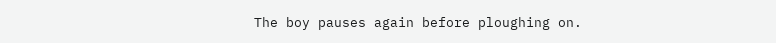The boy pauses again before ploughing on.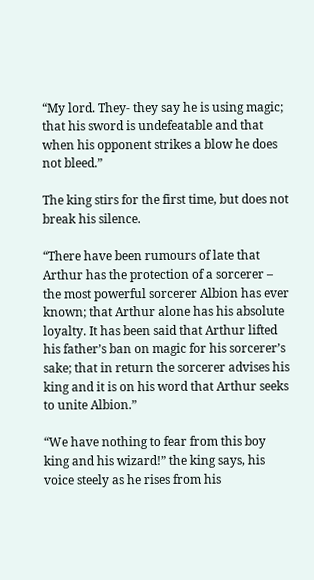“My lord. They- they say he is using magic; that his sword is undefeatable and that when his opponent strikes a blow he does not bleed.”

The king stirs for the first time, but does not break his silence.

“There have been rumours of late that Arthur has the protection of a sorcerer – the most powerful sorcerer Albion has ever known; that Arthur alone has his absolute loyalty. It has been said that Arthur lifted his father’s ban on magic for his sorcerer’s sake; that in return the sorcerer advises his king and it is on his word that Arthur seeks to unite Albion.”

“We have nothing to fear from this boy king and his wizard!” the king says, his voice steely as he rises from his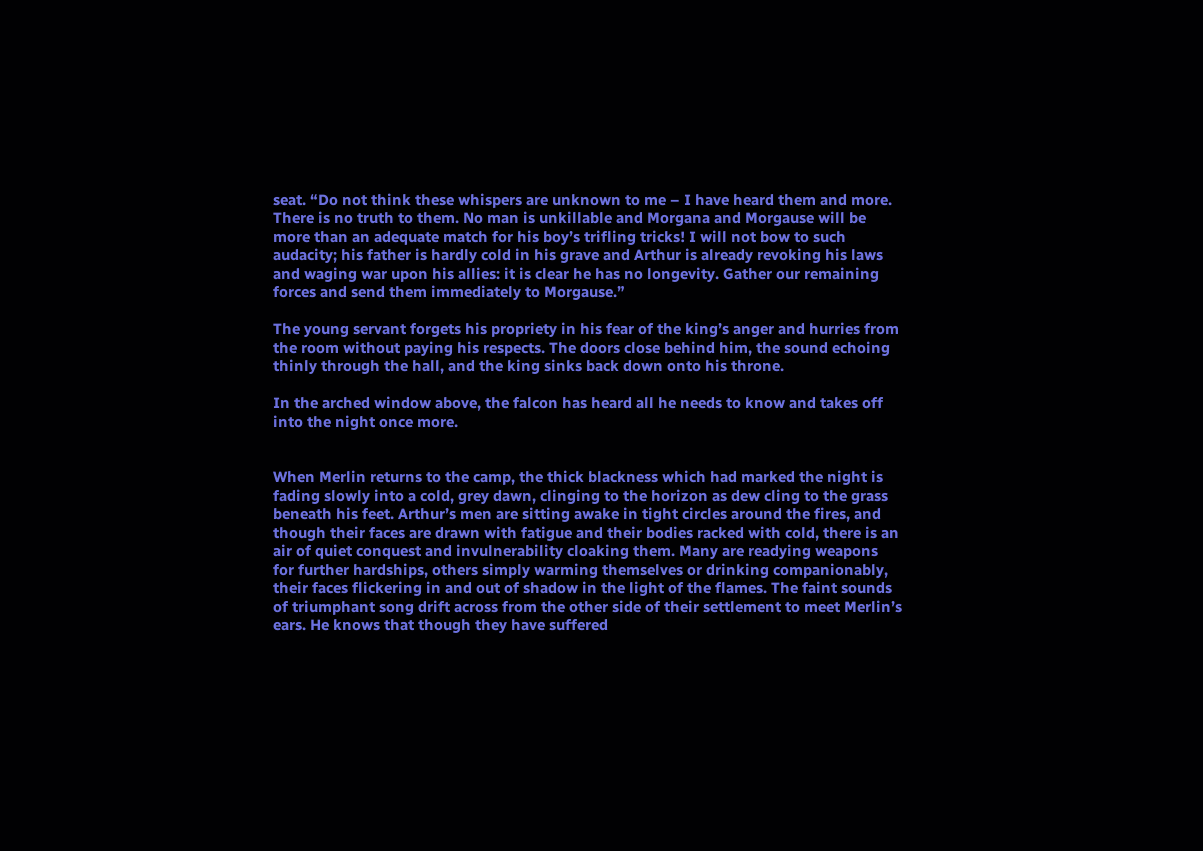seat. “Do not think these whispers are unknown to me – I have heard them and more. There is no truth to them. No man is unkillable and Morgana and Morgause will be more than an adequate match for his boy’s trifling tricks! I will not bow to such audacity; his father is hardly cold in his grave and Arthur is already revoking his laws and waging war upon his allies: it is clear he has no longevity. Gather our remaining forces and send them immediately to Morgause.”

The young servant forgets his propriety in his fear of the king’s anger and hurries from the room without paying his respects. The doors close behind him, the sound echoing thinly through the hall, and the king sinks back down onto his throne.

In the arched window above, the falcon has heard all he needs to know and takes off into the night once more.


When Merlin returns to the camp, the thick blackness which had marked the night is fading slowly into a cold, grey dawn, clinging to the horizon as dew cling to the grass beneath his feet. Arthur’s men are sitting awake in tight circles around the fires, and though their faces are drawn with fatigue and their bodies racked with cold, there is an air of quiet conquest and invulnerability cloaking them. Many are readying weapons for further hardships, others simply warming themselves or drinking companionably, their faces flickering in and out of shadow in the light of the flames. The faint sounds of triumphant song drift across from the other side of their settlement to meet Merlin’s ears. He knows that though they have suffered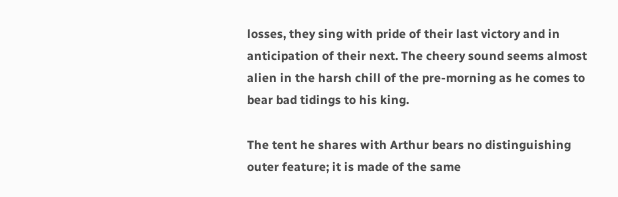losses, they sing with pride of their last victory and in anticipation of their next. The cheery sound seems almost alien in the harsh chill of the pre-morning as he comes to bear bad tidings to his king.

The tent he shares with Arthur bears no distinguishing outer feature; it is made of the same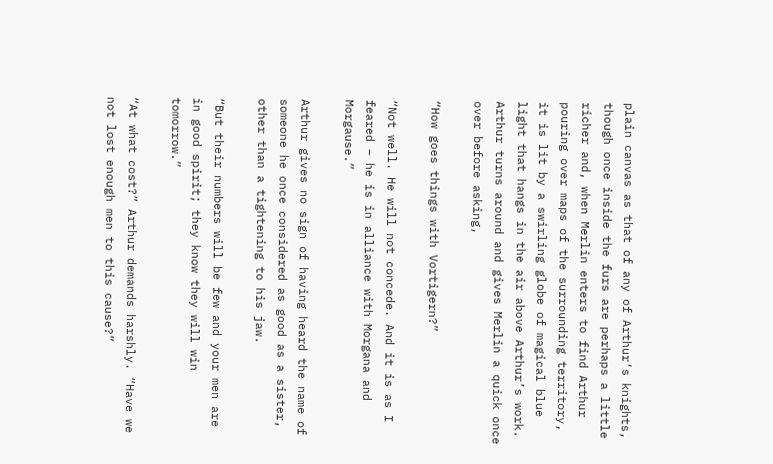plain canvas as that of any of Arthur’s knights, though once inside the furs are perhaps a little richer and, when Merlin enters to find Arthur pouring over maps of the surrounding territory, it is lit by a swirling globe of magical blue light that hangs in the air above Arthur’s work. Arthur turns around and gives Merlin a quick once over before asking,

“How goes things with Vortigern?”

“Not well. He will not concede. And it is as I feared – he is in alliance with Morgana and Morgause.”

Arthur gives no sign of having heard the name of someone he once considered as good as a sister, other than a tightening to his jaw.

“But their numbers will be few and your men are in good spirit; they know they will win tomorrow.”

“At what cost?” Arthur demands harshly. “Have we not lost enough men to this cause?”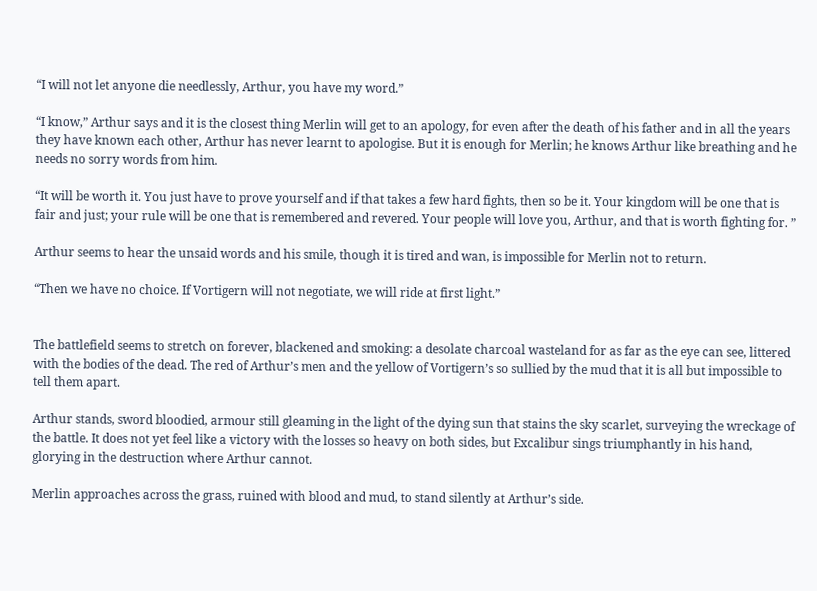“I will not let anyone die needlessly, Arthur, you have my word.”

“I know,” Arthur says and it is the closest thing Merlin will get to an apology, for even after the death of his father and in all the years they have known each other, Arthur has never learnt to apologise. But it is enough for Merlin; he knows Arthur like breathing and he needs no sorry words from him.

“It will be worth it. You just have to prove yourself and if that takes a few hard fights, then so be it. Your kingdom will be one that is fair and just; your rule will be one that is remembered and revered. Your people will love you, Arthur, and that is worth fighting for. ”

Arthur seems to hear the unsaid words and his smile, though it is tired and wan, is impossible for Merlin not to return.

“Then we have no choice. If Vortigern will not negotiate, we will ride at first light.”


The battlefield seems to stretch on forever, blackened and smoking: a desolate charcoal wasteland for as far as the eye can see, littered with the bodies of the dead. The red of Arthur’s men and the yellow of Vortigern’s so sullied by the mud that it is all but impossible to tell them apart.

Arthur stands, sword bloodied, armour still gleaming in the light of the dying sun that stains the sky scarlet, surveying the wreckage of the battle. It does not yet feel like a victory with the losses so heavy on both sides, but Excalibur sings triumphantly in his hand, glorying in the destruction where Arthur cannot.

Merlin approaches across the grass, ruined with blood and mud, to stand silently at Arthur’s side.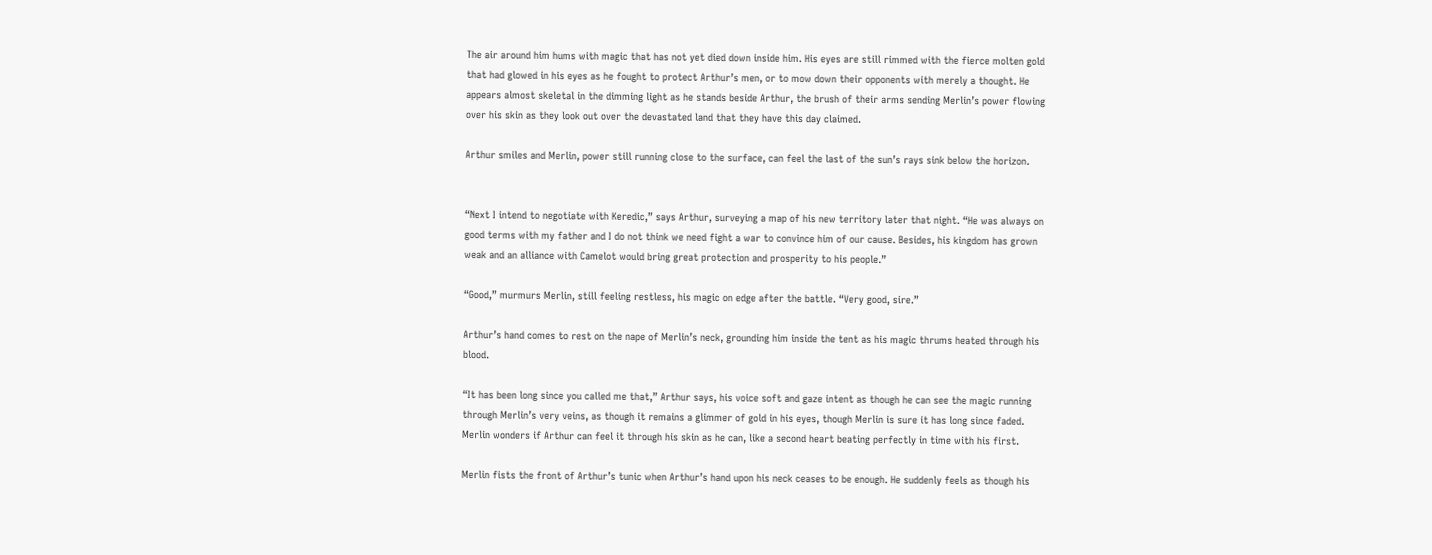The air around him hums with magic that has not yet died down inside him. His eyes are still rimmed with the fierce molten gold that had glowed in his eyes as he fought to protect Arthur’s men, or to mow down their opponents with merely a thought. He appears almost skeletal in the dimming light as he stands beside Arthur, the brush of their arms sending Merlin’s power flowing over his skin as they look out over the devastated land that they have this day claimed.

Arthur smiles and Merlin, power still running close to the surface, can feel the last of the sun’s rays sink below the horizon.


“Next I intend to negotiate with Keredic,” says Arthur, surveying a map of his new territory later that night. “He was always on good terms with my father and I do not think we need fight a war to convince him of our cause. Besides, his kingdom has grown weak and an alliance with Camelot would bring great protection and prosperity to his people.”

“Good,” murmurs Merlin, still feeling restless, his magic on edge after the battle. “Very good, sire.”

Arthur’s hand comes to rest on the nape of Merlin’s neck, grounding him inside the tent as his magic thrums heated through his blood.

“It has been long since you called me that,” Arthur says, his voice soft and gaze intent as though he can see the magic running through Merlin’s very veins, as though it remains a glimmer of gold in his eyes, though Merlin is sure it has long since faded. Merlin wonders if Arthur can feel it through his skin as he can, like a second heart beating perfectly in time with his first.

Merlin fists the front of Arthur’s tunic when Arthur’s hand upon his neck ceases to be enough. He suddenly feels as though his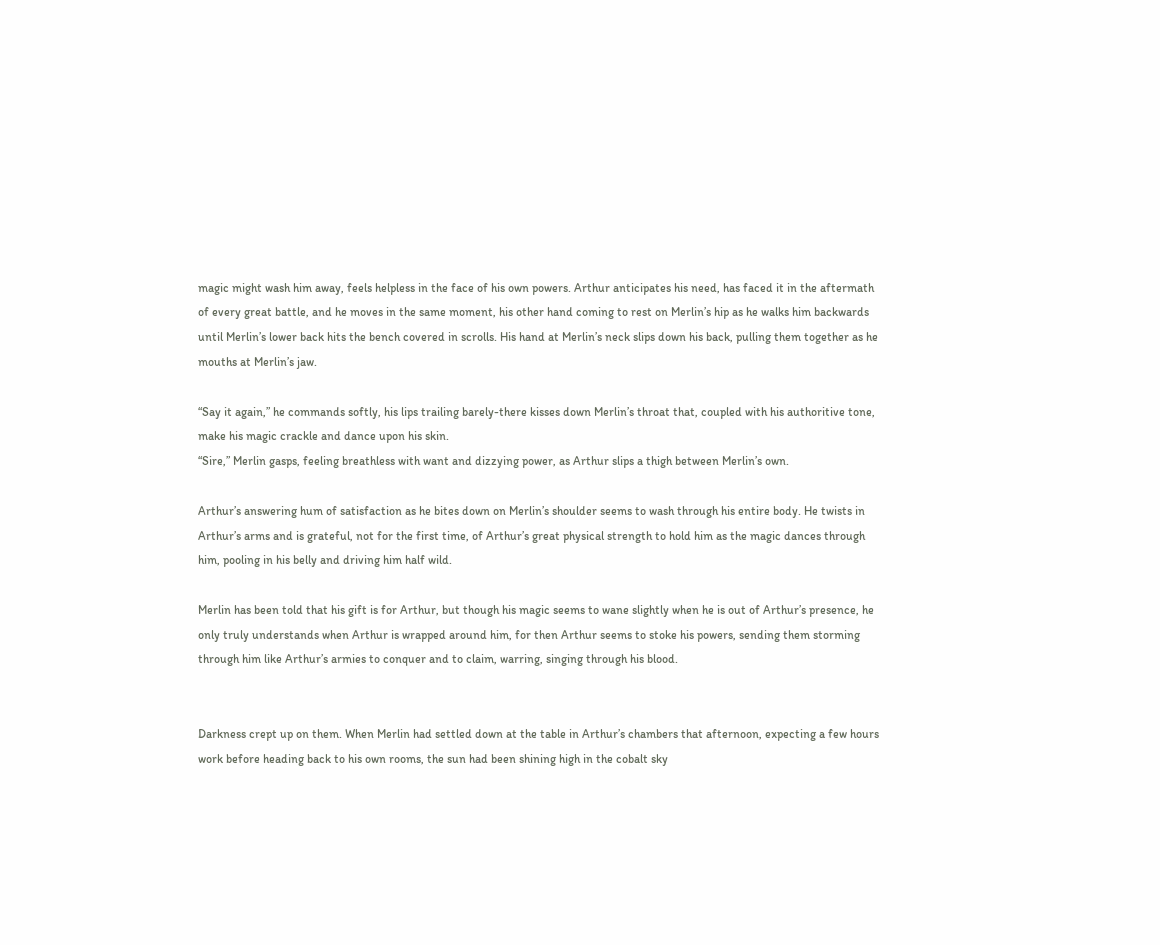magic might wash him away, feels helpless in the face of his own powers. Arthur anticipates his need, has faced it in the aftermath of every great battle, and he moves in the same moment, his other hand coming to rest on Merlin’s hip as he walks him backwards until Merlin’s lower back hits the bench covered in scrolls. His hand at Merlin’s neck slips down his back, pulling them together as he mouths at Merlin’s jaw.

“Say it again,” he commands softly, his lips trailing barely-there kisses down Merlin’s throat that, coupled with his authoritive tone, make his magic crackle and dance upon his skin.
“Sire,” Merlin gasps, feeling breathless with want and dizzying power, as Arthur slips a thigh between Merlin’s own.

Arthur’s answering hum of satisfaction as he bites down on Merlin’s shoulder seems to wash through his entire body. He twists in Arthur’s arms and is grateful, not for the first time, of Arthur’s great physical strength to hold him as the magic dances through him, pooling in his belly and driving him half wild.

Merlin has been told that his gift is for Arthur, but though his magic seems to wane slightly when he is out of Arthur’s presence, he only truly understands when Arthur is wrapped around him, for then Arthur seems to stoke his powers, sending them storming through him like Arthur’s armies to conquer and to claim, warring, singing through his blood.


Darkness crept up on them. When Merlin had settled down at the table in Arthur’s chambers that afternoon, expecting a few hours work before heading back to his own rooms, the sun had been shining high in the cobalt sky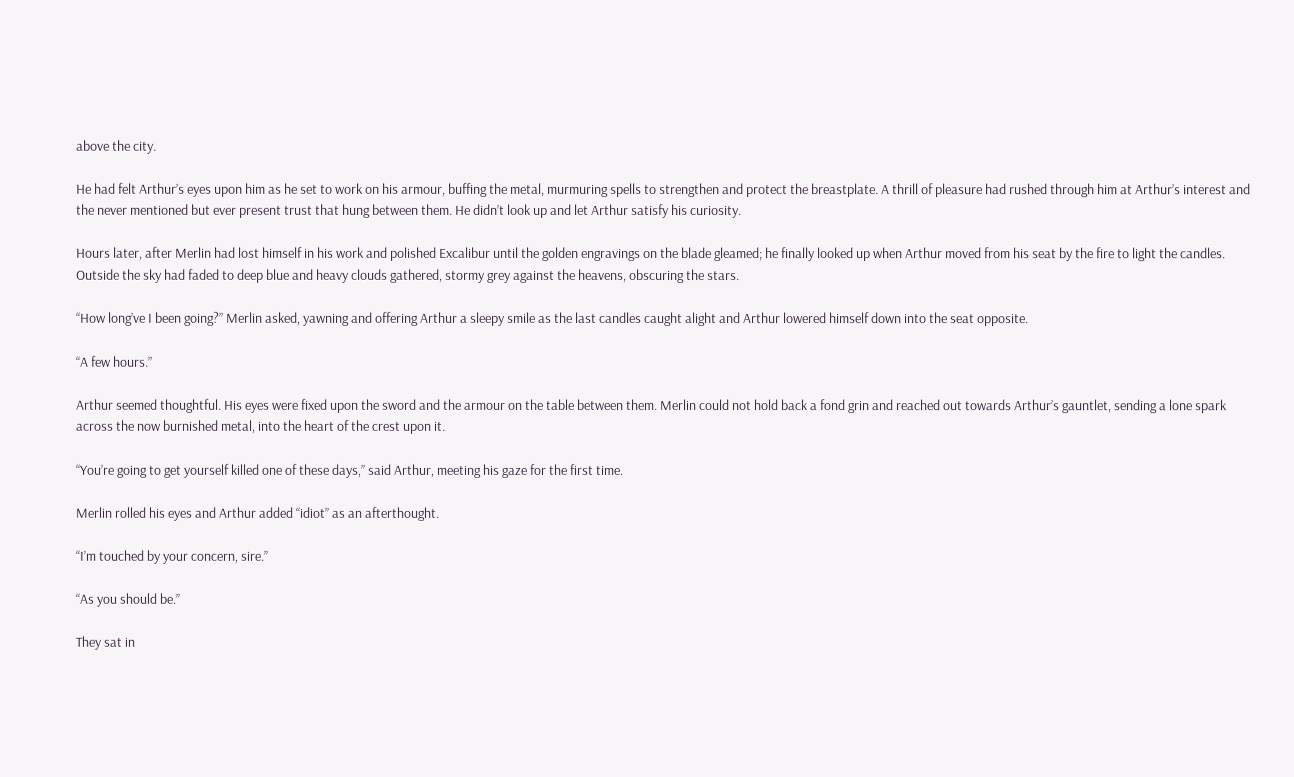above the city.

He had felt Arthur’s eyes upon him as he set to work on his armour, buffing the metal, murmuring spells to strengthen and protect the breastplate. A thrill of pleasure had rushed through him at Arthur’s interest and the never mentioned but ever present trust that hung between them. He didn’t look up and let Arthur satisfy his curiosity.

Hours later, after Merlin had lost himself in his work and polished Excalibur until the golden engravings on the blade gleamed; he finally looked up when Arthur moved from his seat by the fire to light the candles. Outside the sky had faded to deep blue and heavy clouds gathered, stormy grey against the heavens, obscuring the stars.

“How long’ve I been going?” Merlin asked, yawning and offering Arthur a sleepy smile as the last candles caught alight and Arthur lowered himself down into the seat opposite.

“A few hours.”

Arthur seemed thoughtful. His eyes were fixed upon the sword and the armour on the table between them. Merlin could not hold back a fond grin and reached out towards Arthur’s gauntlet, sending a lone spark across the now burnished metal, into the heart of the crest upon it.

“You’re going to get yourself killed one of these days,” said Arthur, meeting his gaze for the first time.

Merlin rolled his eyes and Arthur added “idiot” as an afterthought.

“I’m touched by your concern, sire.”

“As you should be.”

They sat in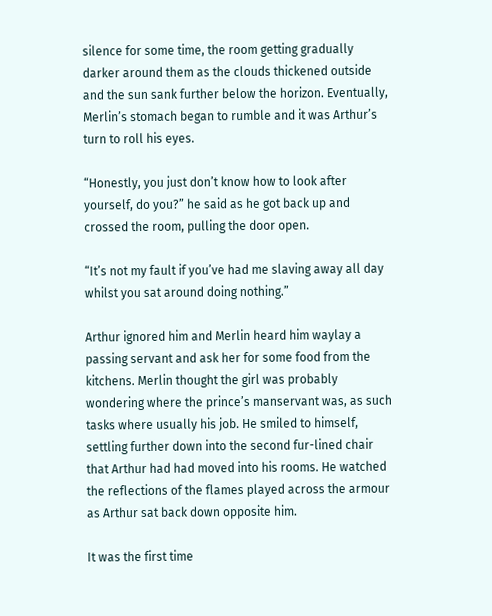silence for some time, the room getting gradually darker around them as the clouds thickened outside and the sun sank further below the horizon. Eventually, Merlin’s stomach began to rumble and it was Arthur’s turn to roll his eyes.

“Honestly, you just don’t know how to look after yourself, do you?” he said as he got back up and crossed the room, pulling the door open.

“It’s not my fault if you’ve had me slaving away all day whilst you sat around doing nothing.”

Arthur ignored him and Merlin heard him waylay a passing servant and ask her for some food from the kitchens. Merlin thought the girl was probably wondering where the prince’s manservant was, as such tasks where usually his job. He smiled to himself, settling further down into the second fur-lined chair that Arthur had had moved into his rooms. He watched the reflections of the flames played across the armour as Arthur sat back down opposite him.

It was the first time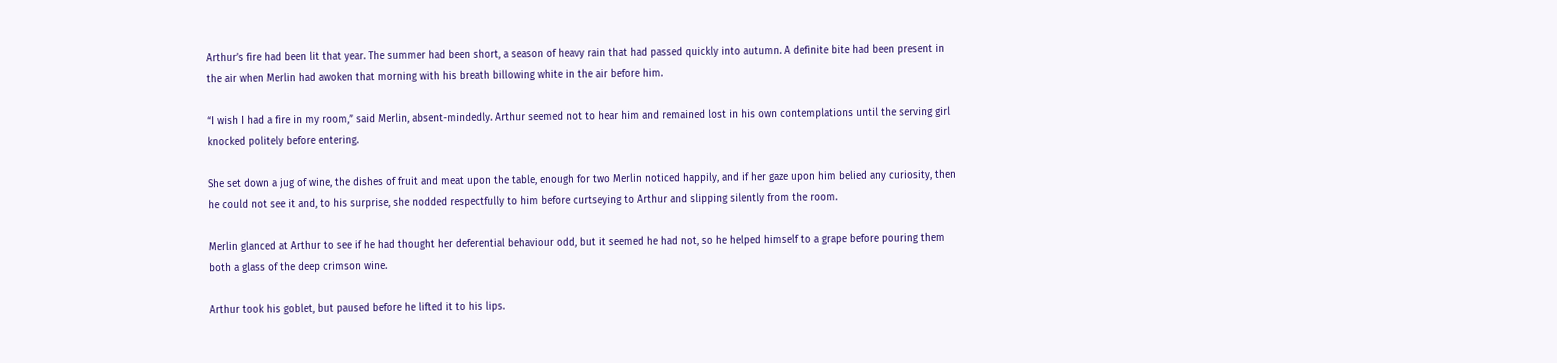Arthur’s fire had been lit that year. The summer had been short, a season of heavy rain that had passed quickly into autumn. A definite bite had been present in the air when Merlin had awoken that morning with his breath billowing white in the air before him.

“I wish I had a fire in my room,” said Merlin, absent-mindedly. Arthur seemed not to hear him and remained lost in his own contemplations until the serving girl knocked politely before entering.

She set down a jug of wine, the dishes of fruit and meat upon the table, enough for two Merlin noticed happily, and if her gaze upon him belied any curiosity, then he could not see it and, to his surprise, she nodded respectfully to him before curtseying to Arthur and slipping silently from the room.

Merlin glanced at Arthur to see if he had thought her deferential behaviour odd, but it seemed he had not, so he helped himself to a grape before pouring them both a glass of the deep crimson wine.

Arthur took his goblet, but paused before he lifted it to his lips.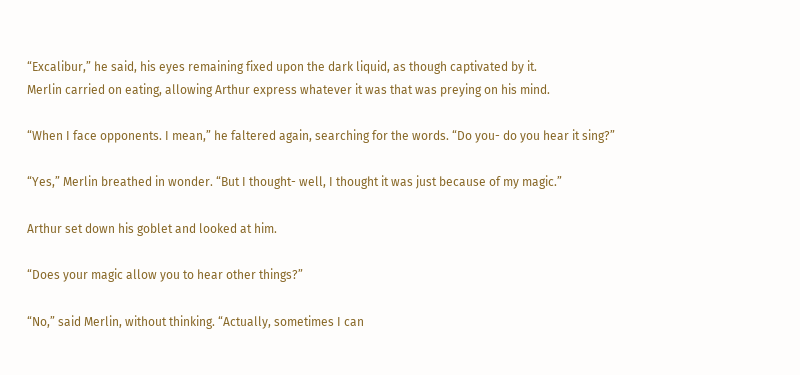“Excalibur,” he said, his eyes remaining fixed upon the dark liquid, as though captivated by it.
Merlin carried on eating, allowing Arthur express whatever it was that was preying on his mind.

“When I face opponents. I mean,” he faltered again, searching for the words. “Do you- do you hear it sing?”

“Yes,” Merlin breathed in wonder. “But I thought- well, I thought it was just because of my magic.”

Arthur set down his goblet and looked at him.

“Does your magic allow you to hear other things?”

“No,” said Merlin, without thinking. “Actually, sometimes I can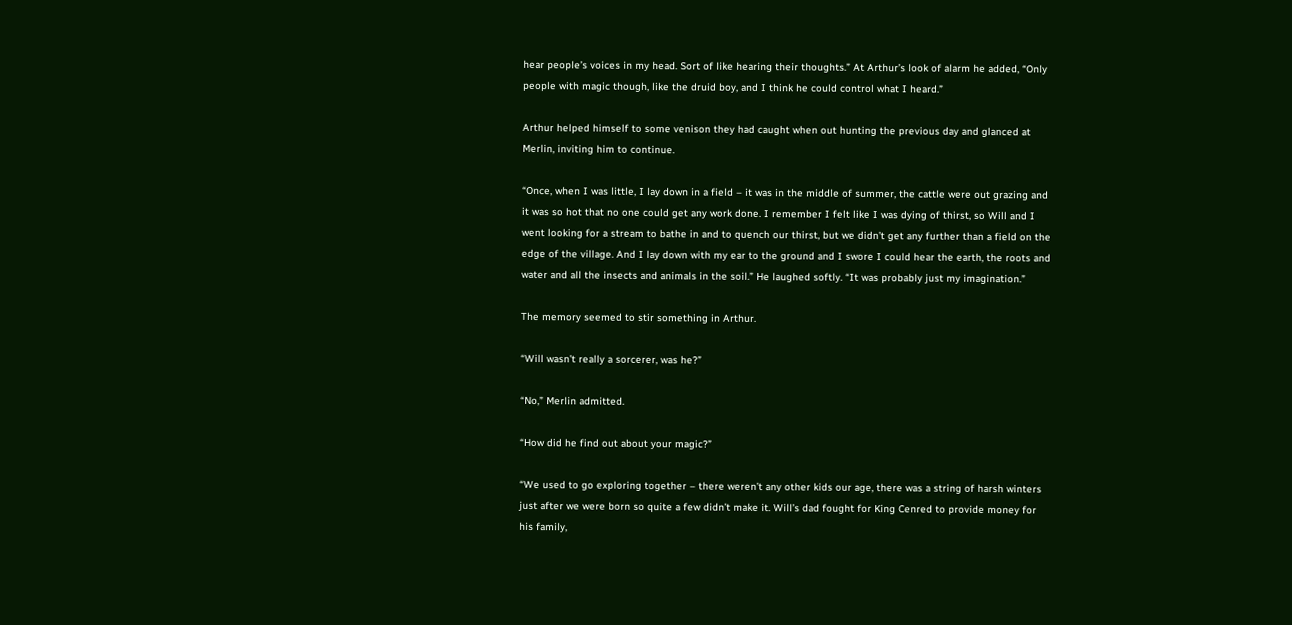hear people’s voices in my head. Sort of like hearing their thoughts.” At Arthur’s look of alarm he added, “Only people with magic though, like the druid boy, and I think he could control what I heard.”

Arthur helped himself to some venison they had caught when out hunting the previous day and glanced at Merlin, inviting him to continue.

“Once, when I was little, I lay down in a field – it was in the middle of summer, the cattle were out grazing and it was so hot that no one could get any work done. I remember I felt like I was dying of thirst, so Will and I went looking for a stream to bathe in and to quench our thirst, but we didn’t get any further than a field on the edge of the village. And I lay down with my ear to the ground and I swore I could hear the earth, the roots and water and all the insects and animals in the soil.” He laughed softly. “It was probably just my imagination.”

The memory seemed to stir something in Arthur.

“Will wasn’t really a sorcerer, was he?”

“No,” Merlin admitted.

“How did he find out about your magic?”

“We used to go exploring together – there weren’t any other kids our age, there was a string of harsh winters just after we were born so quite a few didn’t make it. Will’s dad fought for King Cenred to provide money for his family,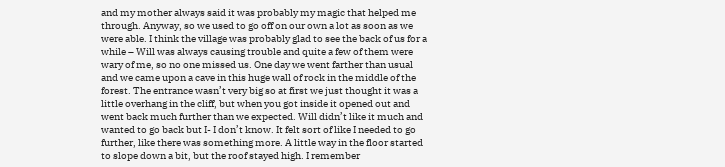and my mother always said it was probably my magic that helped me through. Anyway, so we used to go off on our own a lot as soon as we were able. I think the village was probably glad to see the back of us for a while – Will was always causing trouble and quite a few of them were wary of me, so no one missed us. One day we went farther than usual and we came upon a cave in this huge wall of rock in the middle of the forest. The entrance wasn’t very big so at first we just thought it was a little overhang in the cliff, but when you got inside it opened out and went back much further than we expected. Will didn’t like it much and wanted to go back but I- I don’t know. It felt sort of like I needed to go further, like there was something more. A little way in the floor started to slope down a bit, but the roof stayed high. I remember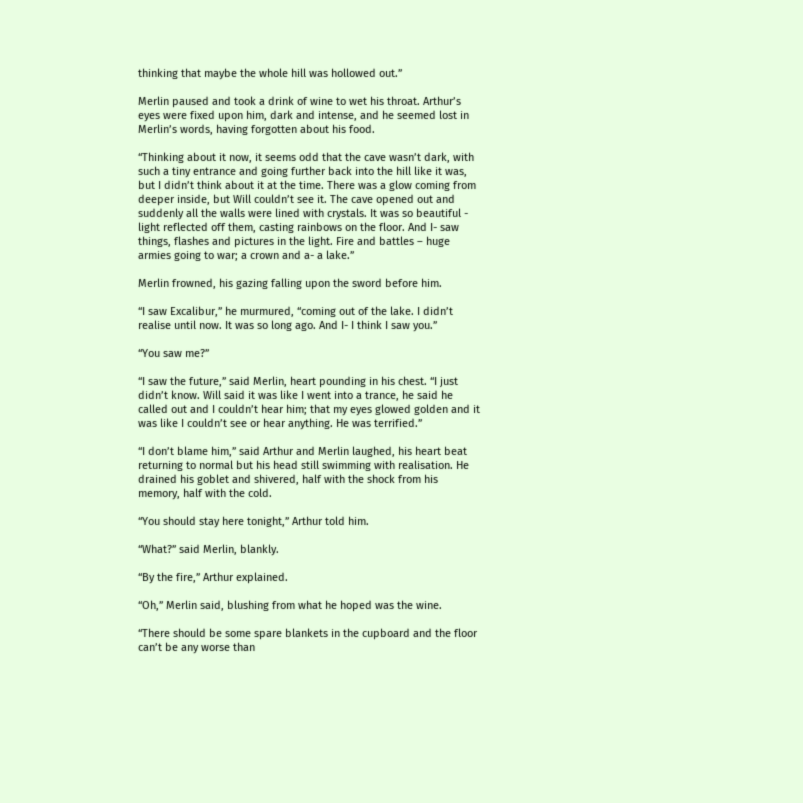thinking that maybe the whole hill was hollowed out.”

Merlin paused and took a drink of wine to wet his throat. Arthur’s eyes were fixed upon him, dark and intense, and he seemed lost in Merlin’s words, having forgotten about his food.

“Thinking about it now, it seems odd that the cave wasn’t dark, with such a tiny entrance and going further back into the hill like it was, but I didn’t think about it at the time. There was a glow coming from deeper inside, but Will couldn’t see it. The cave opened out and suddenly all the walls were lined with crystals. It was so beautiful - light reflected off them, casting rainbows on the floor. And I- saw things, flashes and pictures in the light. Fire and battles – huge armies going to war; a crown and a- a lake.”

Merlin frowned, his gazing falling upon the sword before him.

“I saw Excalibur,” he murmured, “coming out of the lake. I didn’t realise until now. It was so long ago. And I- I think I saw you.”

“You saw me?”

“I saw the future,” said Merlin, heart pounding in his chest. “I just didn’t know. Will said it was like I went into a trance, he said he called out and I couldn’t hear him; that my eyes glowed golden and it was like I couldn’t see or hear anything. He was terrified.”

“I don’t blame him,” said Arthur and Merlin laughed, his heart beat returning to normal but his head still swimming with realisation. He drained his goblet and shivered, half with the shock from his memory, half with the cold.

“You should stay here tonight,” Arthur told him.

“What?” said Merlin, blankly.

“By the fire,” Arthur explained.

“Oh,” Merlin said, blushing from what he hoped was the wine.

“There should be some spare blankets in the cupboard and the floor can’t be any worse than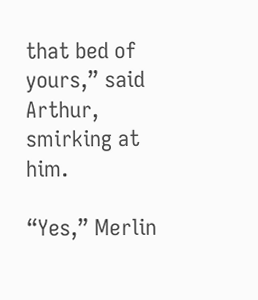that bed of yours,” said Arthur, smirking at him.

“Yes,” Merlin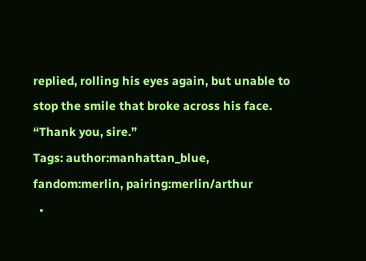replied, rolling his eyes again, but unable to stop the smile that broke across his face. “Thank you, sire.”
Tags: author:manhattan_blue, fandom:merlin, pairing:merlin/arthur
  •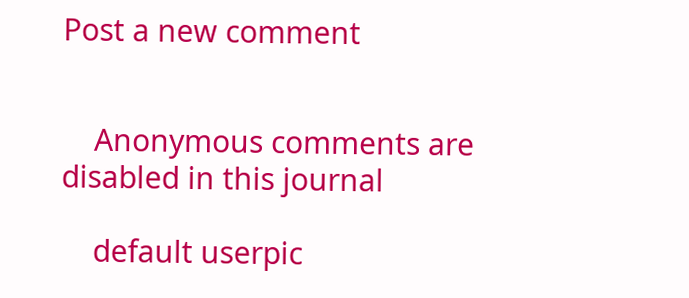Post a new comment


    Anonymous comments are disabled in this journal

    default userpic